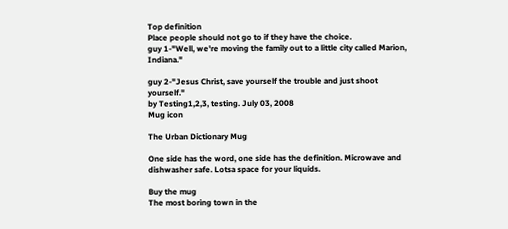Top definition
Place people should not go to if they have the choice.
guy 1-"Well, we're moving the family out to a little city called Marion, Indiana."

guy 2-"Jesus Christ, save yourself the trouble and just shoot yourself."
by Testing1,2,3, testing. July 03, 2008
Mug icon

The Urban Dictionary Mug

One side has the word, one side has the definition. Microwave and dishwasher safe. Lotsa space for your liquids.

Buy the mug
The most boring town in the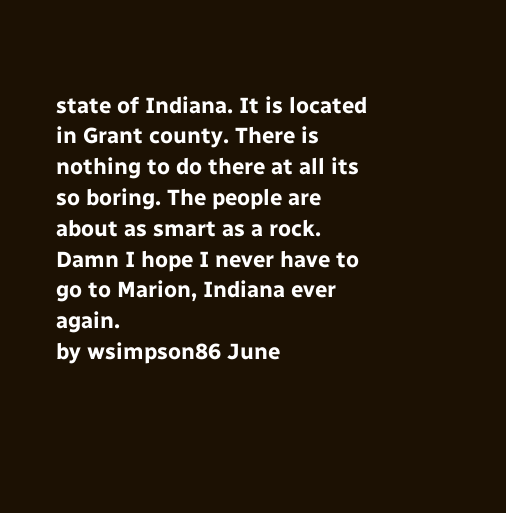state of Indiana. It is located in Grant county. There is nothing to do there at all its so boring. The people are about as smart as a rock.
Damn I hope I never have to go to Marion, Indiana ever again.
by wsimpson86 June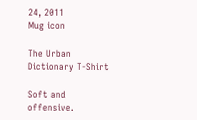24, 2011
Mug icon

The Urban Dictionary T-Shirt

Soft and offensive.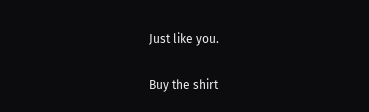Just like you.

Buy the shirt